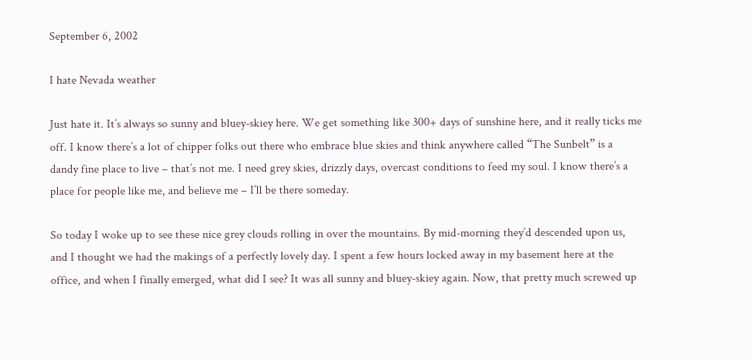September 6, 2002

I hate Nevada weather

Just hate it. It’s always so sunny and bluey-skiey here. We get something like 300+ days of sunshine here, and it really ticks me off. I know there’s a lot of chipper folks out there who embrace blue skies and think anywhere called “The Sunbelt” is a dandy fine place to live – that’s not me. I need grey skies, drizzly days, overcast conditions to feed my soul. I know there’s a place for people like me, and believe me – I’ll be there someday.

So today I woke up to see these nice grey clouds rolling in over the mountains. By mid-morning they’d descended upon us, and I thought we had the makings of a perfectly lovely day. I spent a few hours locked away in my basement here at the office, and when I finally emerged, what did I see? It was all sunny and bluey-skiey again. Now, that pretty much screwed up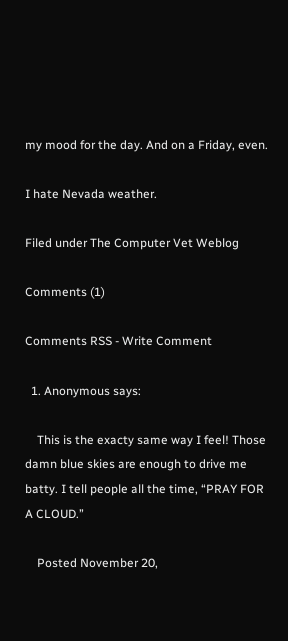my mood for the day. And on a Friday, even.

I hate Nevada weather.

Filed under The Computer Vet Weblog

Comments (1)

Comments RSS - Write Comment

  1. Anonymous says:

    This is the exacty same way I feel! Those damn blue skies are enough to drive me batty. I tell people all the time, “PRAY FOR A CLOUD.”

    Posted November 20,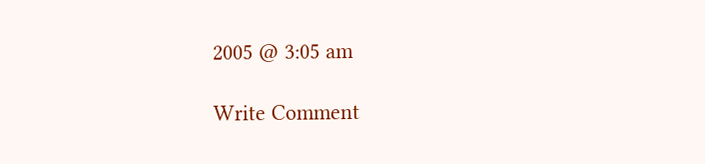2005 @ 3:05 am

Write Comment